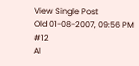View Single Post
Old 01-08-2007, 09:56 PM   #12
Al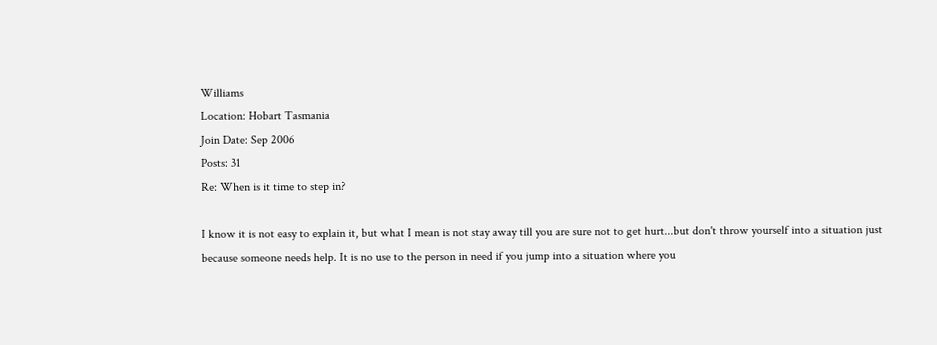Williams
Location: Hobart Tasmania
Join Date: Sep 2006
Posts: 31
Re: When is it time to step in?

I know it is not easy to explain it, but what I mean is not stay away till you are sure not to get hurt...but don't throw yourself into a situation just because someone needs help. It is no use to the person in need if you jump into a situation where you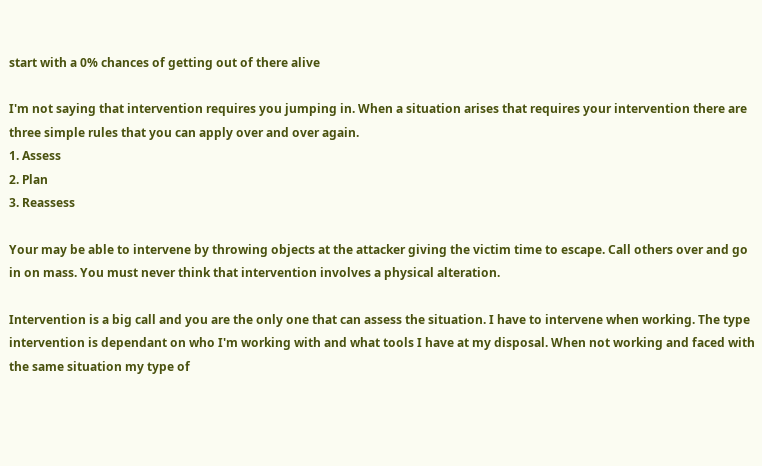start with a 0% chances of getting out of there alive

I'm not saying that intervention requires you jumping in. When a situation arises that requires your intervention there are three simple rules that you can apply over and over again.
1. Assess
2. Plan
3. Reassess

Your may be able to intervene by throwing objects at the attacker giving the victim time to escape. Call others over and go in on mass. You must never think that intervention involves a physical alteration.

Intervention is a big call and you are the only one that can assess the situation. I have to intervene when working. The type intervention is dependant on who I'm working with and what tools I have at my disposal. When not working and faced with the same situation my type of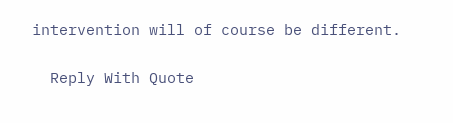intervention will of course be different.

  Reply With Quote